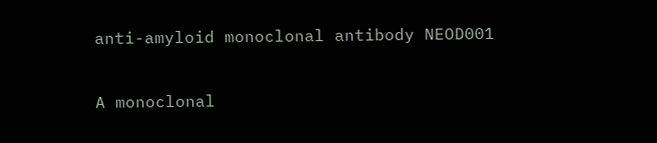anti-amyloid monoclonal antibody NEOD001

A monoclonal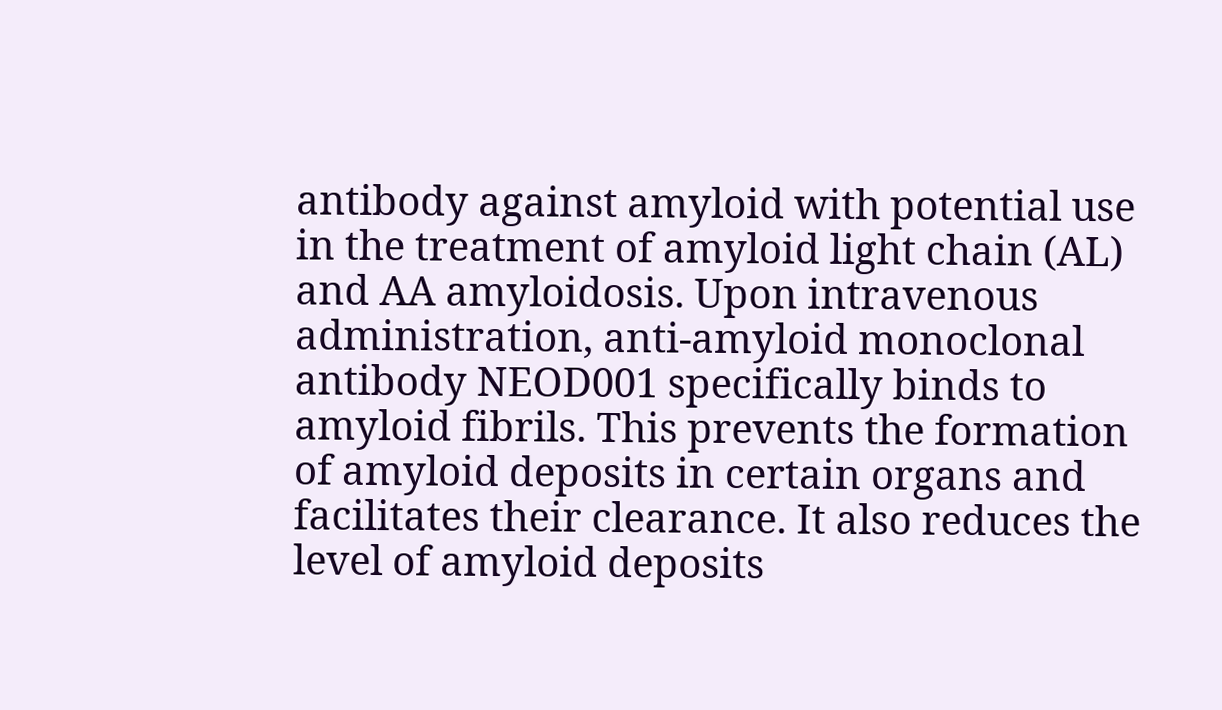antibody against amyloid with potential use in the treatment of amyloid light chain (AL) and AA amyloidosis. Upon intravenous administration, anti-amyloid monoclonal antibody NEOD001 specifically binds to amyloid fibrils. This prevents the formation of amyloid deposits in certain organs and facilitates their clearance. It also reduces the level of amyloid deposits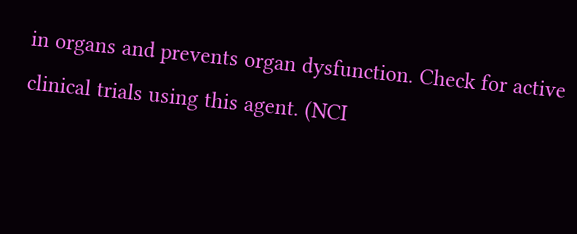in organs and prevents organ dysfunction. Check for active clinical trials using this agent. (NCI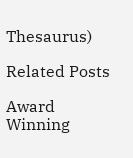Thesaurus)

Related Posts

Award Winning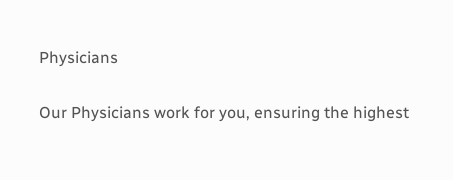Physicians

Our Physicians work for you, ensuring the highest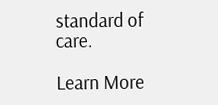standard of care.

Learn More